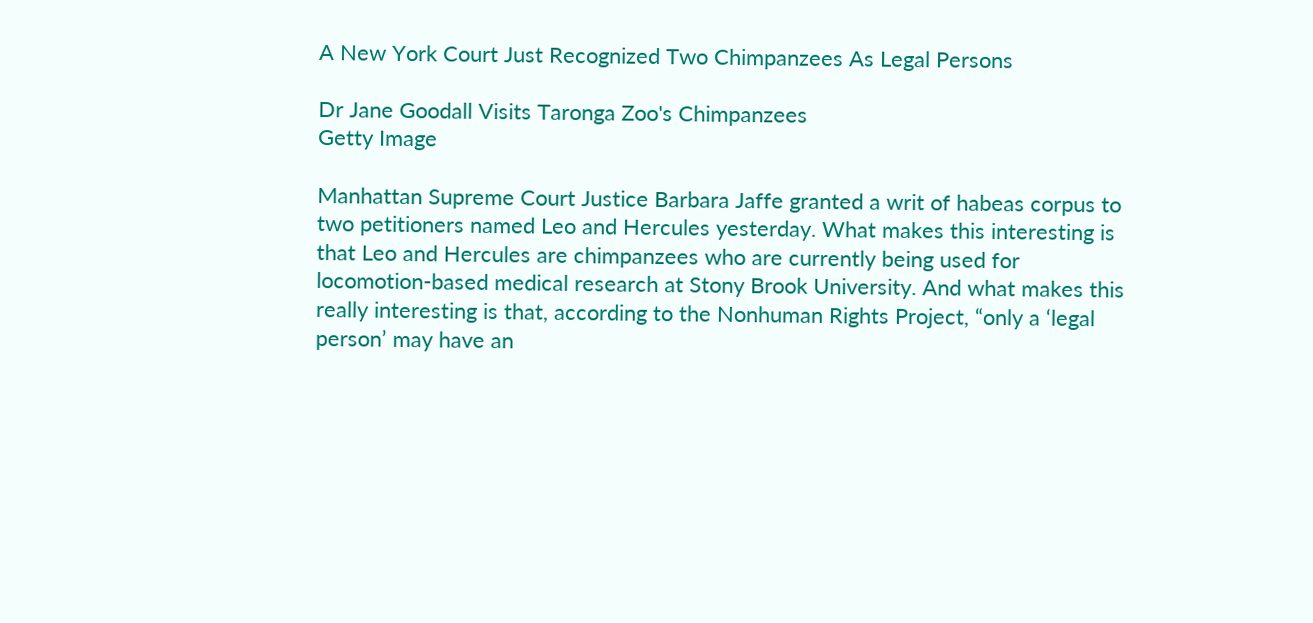A New York Court Just Recognized Two Chimpanzees As Legal Persons

Dr Jane Goodall Visits Taronga Zoo's Chimpanzees
Getty Image

Manhattan Supreme Court Justice Barbara Jaffe granted a writ of habeas corpus to two petitioners named Leo and Hercules yesterday. What makes this interesting is that Leo and Hercules are chimpanzees who are currently being used for locomotion-based medical research at Stony Brook University. And what makes this really interesting is that, according to the Nonhuman Rights Project, “only a ‘legal person’ may have an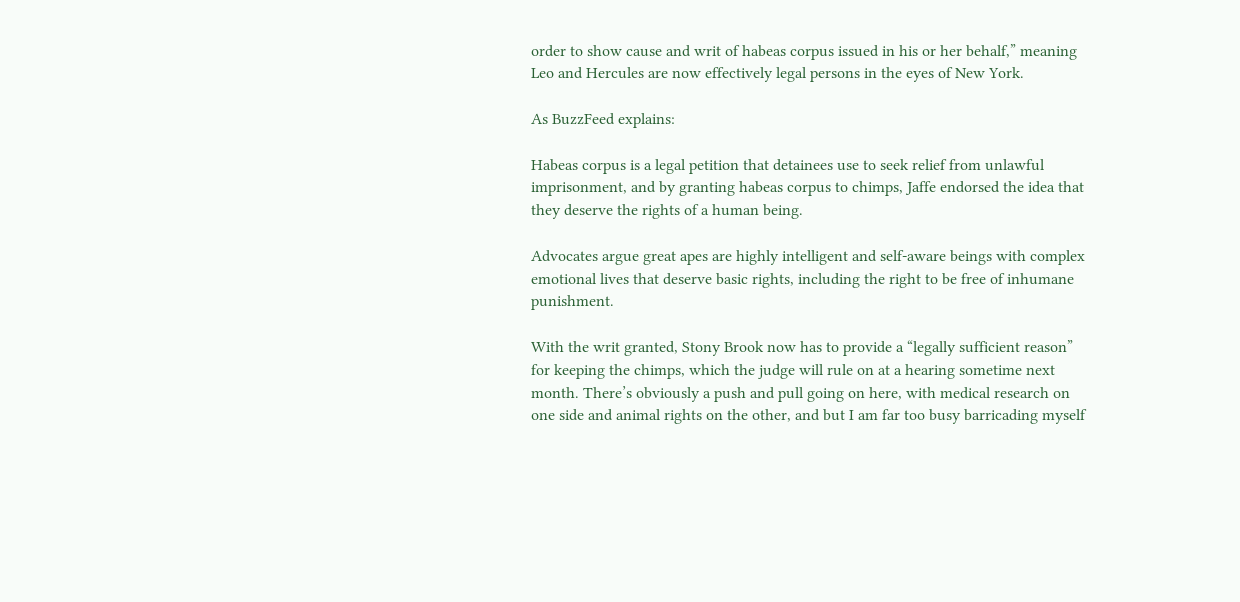order to show cause and writ of habeas corpus issued in his or her behalf,” meaning Leo and Hercules are now effectively legal persons in the eyes of New York.

As BuzzFeed explains:

Habeas corpus is a legal petition that detainees use to seek relief from unlawful imprisonment, and by granting habeas corpus to chimps, Jaffe endorsed the idea that they deserve the rights of a human being.

Advocates argue great apes are highly intelligent and self-aware beings with complex emotional lives that deserve basic rights, including the right to be free of inhumane punishment.

With the writ granted, Stony Brook now has to provide a “legally sufficient reason” for keeping the chimps, which the judge will rule on at a hearing sometime next month. There’s obviously a push and pull going on here, with medical research on one side and animal rights on the other, and but I am far too busy barricading myself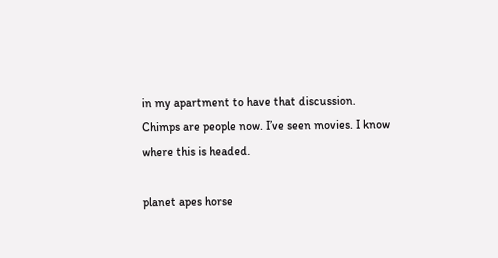in my apartment to have that discussion. Chimps are people now. I’ve seen movies. I know where this is headed.

planet apes horse